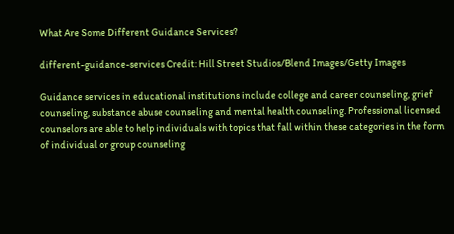What Are Some Different Guidance Services?

different-guidance-services Credit: Hill Street Studios/Blend Images/Getty Images

Guidance services in educational institutions include college and career counseling, grief counseling, substance abuse counseling and mental health counseling. Professional licensed counselors are able to help individuals with topics that fall within these categories in the form of individual or group counseling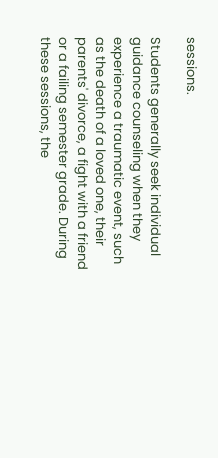sessions.

Students generally seek individual guidance counseling when they experience a traumatic event, such as the death of a loved one, their parents' divorce, a fight with a friend or a failing semester grade. During these sessions, the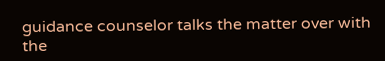guidance counselor talks the matter over with the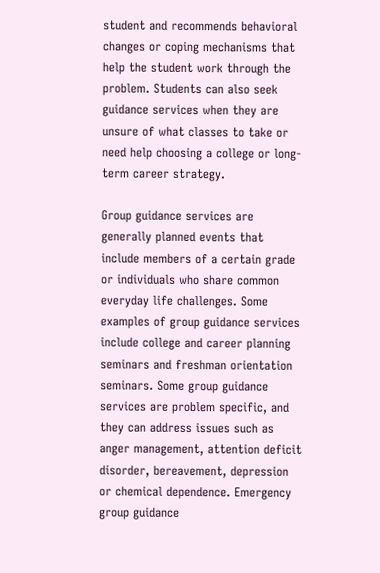student and recommends behavioral changes or coping mechanisms that help the student work through the problem. Students can also seek guidance services when they are unsure of what classes to take or need help choosing a college or long-term career strategy.

Group guidance services are generally planned events that include members of a certain grade or individuals who share common everyday life challenges. Some examples of group guidance services include college and career planning seminars and freshman orientation seminars. Some group guidance services are problem specific, and they can address issues such as anger management, attention deficit disorder, bereavement, depression or chemical dependence. Emergency group guidance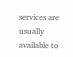services are usually available to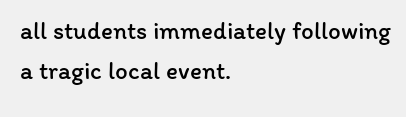all students immediately following a tragic local event.